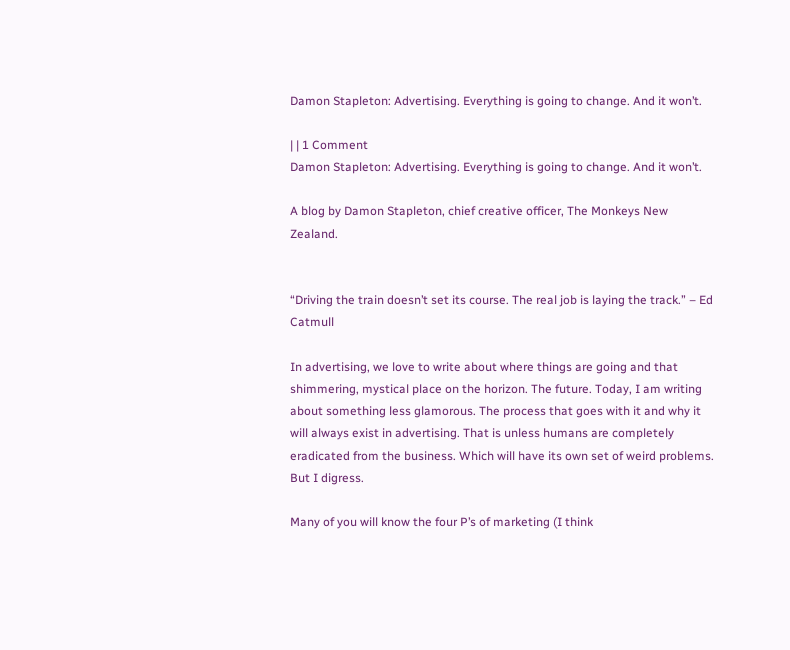Damon Stapleton: Advertising. Everything is going to change. And it won’t.

| | 1 Comment
Damon Stapleton: Advertising. Everything is going to change. And it won’t.

A blog by Damon Stapleton, chief creative officer, The Monkeys New Zealand.


“Driving the train doesn’t set its course. The real job is laying the track.” – Ed Catmull

In advertising, we love to write about where things are going and that shimmering, mystical place on the horizon. The future. Today, I am writing about something less glamorous. The process that goes with it and why it will always exist in advertising. That is unless humans are completely eradicated from the business. Which will have its own set of weird problems. But I digress.

Many of you will know the four P’s of marketing (I think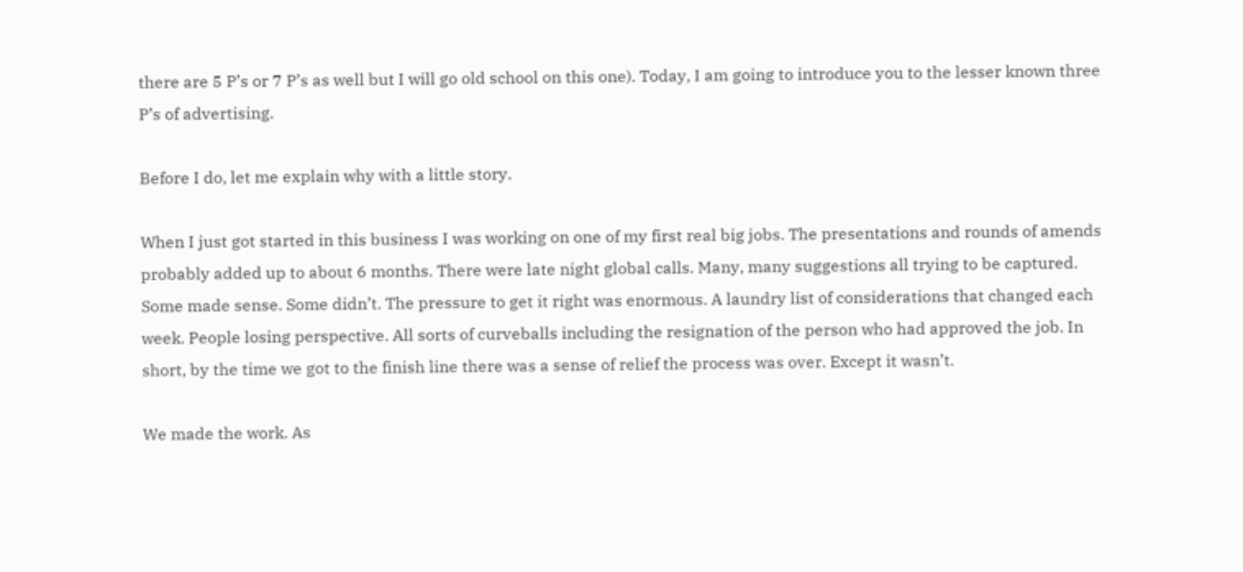there are 5 P’s or 7 P’s as well but I will go old school on this one). Today, I am going to introduce you to the lesser known three P’s of advertising.

Before I do, let me explain why with a little story.

When I just got started in this business I was working on one of my first real big jobs. The presentations and rounds of amends probably added up to about 6 months. There were late night global calls. Many, many suggestions all trying to be captured. Some made sense. Some didn’t. The pressure to get it right was enormous. A laundry list of considerations that changed each week. People losing perspective. All sorts of curveballs including the resignation of the person who had approved the job. In short, by the time we got to the finish line there was a sense of relief the process was over. Except it wasn’t.

We made the work. As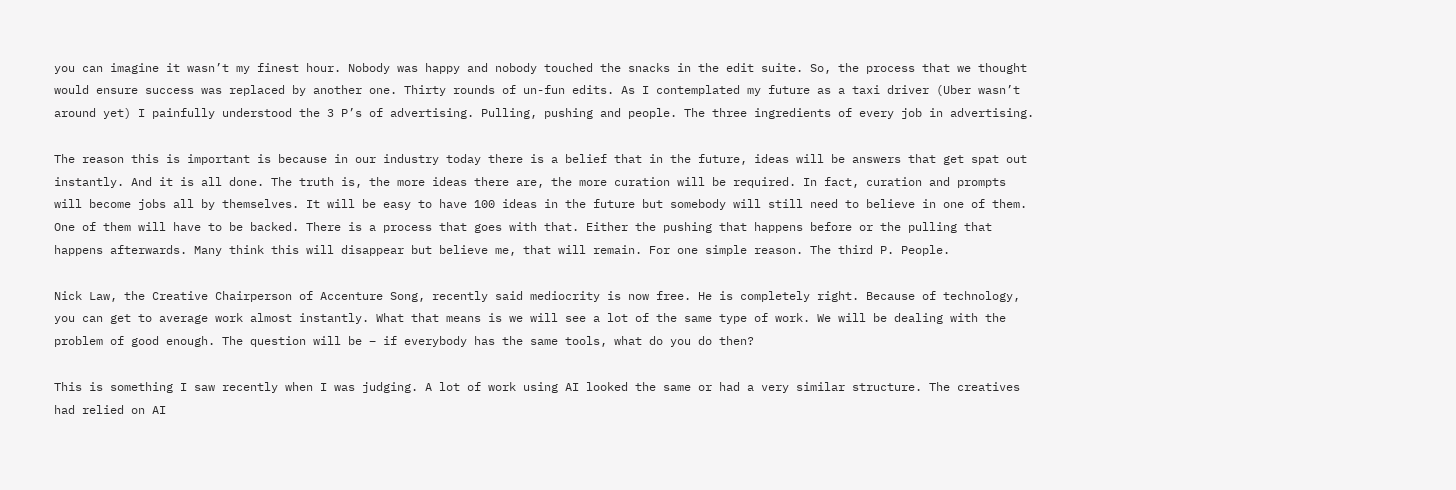you can imagine it wasn’t my finest hour. Nobody was happy and nobody touched the snacks in the edit suite. So, the process that we thought would ensure success was replaced by another one. Thirty rounds of un-fun edits. As I contemplated my future as a taxi driver (Uber wasn’t around yet) I painfully understood the 3 P’s of advertising. Pulling, pushing and people. The three ingredients of every job in advertising.

The reason this is important is because in our industry today there is a belief that in the future, ideas will be answers that get spat out instantly. And it is all done. The truth is, the more ideas there are, the more curation will be required. In fact, curation and prompts will become jobs all by themselves. It will be easy to have 100 ideas in the future but somebody will still need to believe in one of them. One of them will have to be backed. There is a process that goes with that. Either the pushing that happens before or the pulling that happens afterwards. Many think this will disappear but believe me, that will remain. For one simple reason. The third P. People.

Nick Law, the Creative Chairperson of Accenture Song, recently said mediocrity is now free. He is completely right. Because of technology, you can get to average work almost instantly. What that means is we will see a lot of the same type of work. We will be dealing with the problem of good enough. The question will be – if everybody has the same tools, what do you do then?

This is something I saw recently when I was judging. A lot of work using AI looked the same or had a very similar structure. The creatives had relied on AI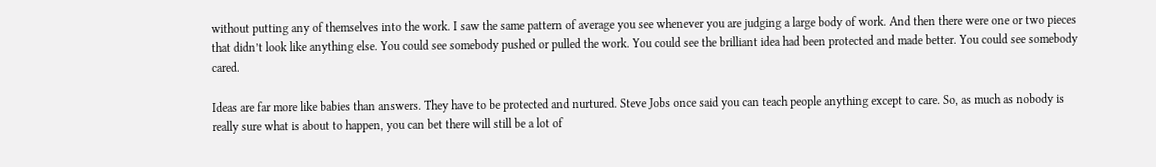without putting any of themselves into the work. I saw the same pattern of average you see whenever you are judging a large body of work. And then there were one or two pieces that didn’t look like anything else. You could see somebody pushed or pulled the work. You could see the brilliant idea had been protected and made better. You could see somebody cared.

Ideas are far more like babies than answers. They have to be protected and nurtured. Steve Jobs once said you can teach people anything except to care. So, as much as nobody is really sure what is about to happen, you can bet there will still be a lot of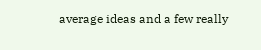average ideas and a few really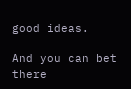good ideas.

And you can bet there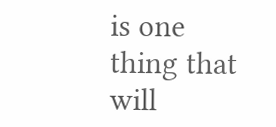is one thing that will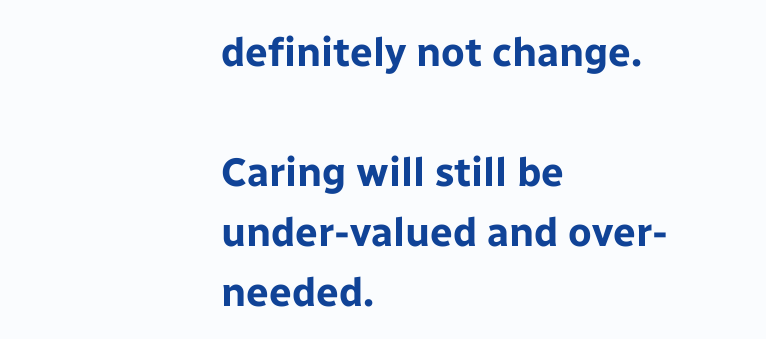definitely not change.

Caring will still be under-valued and over-needed.